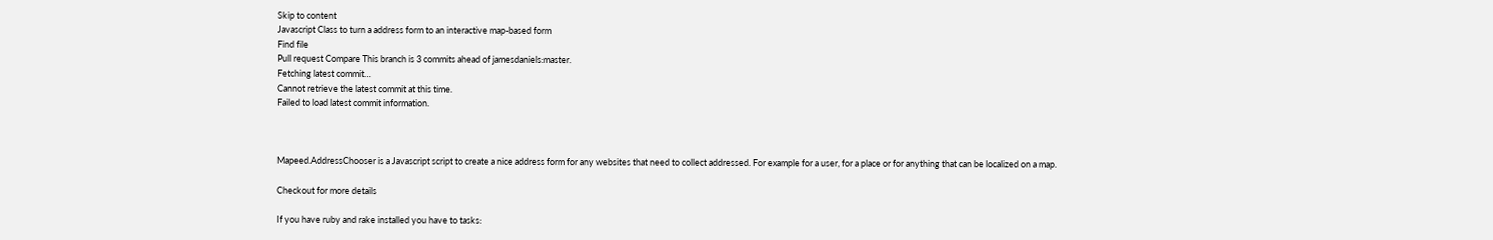Skip to content
Javascript Class to turn a address form to an interactive map-based form
Find file
Pull request Compare This branch is 3 commits ahead of jamesdaniels:master.
Fetching latest commit…
Cannot retrieve the latest commit at this time.
Failed to load latest commit information.



Mapeed.AddressChooser is a Javascript script to create a nice address form for any websites that need to collect addressed. For example for a user, for a place or for anything that can be localized on a map.

Checkout for more details

If you have ruby and rake installed you have to tasks: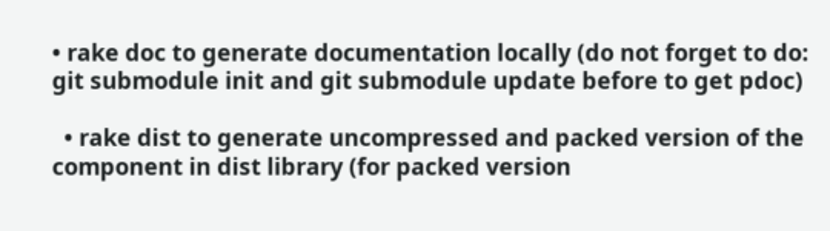• rake doc to generate documentation locally (do not forget to do: git submodule init and git submodule update before to get pdoc)

  • rake dist to generate uncompressed and packed version of the component in dist library (for packed version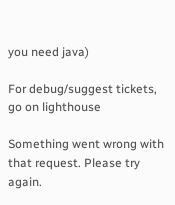you need java)

For debug/suggest tickets, go on lighthouse

Something went wrong with that request. Please try again.